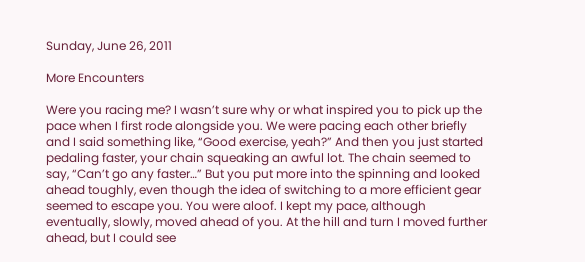Sunday, June 26, 2011

More Encounters

Were you racing me? I wasn’t sure why or what inspired you to pick up the pace when I first rode alongside you. We were pacing each other briefly and I said something like, “Good exercise, yeah?” And then you just started pedaling faster, your chain squeaking an awful lot. The chain seemed to say, “Can’t go any faster…” But you put more into the spinning and looked ahead toughly, even though the idea of switching to a more efficient gear seemed to escape you. You were aloof. I kept my pace, although eventually, slowly, moved ahead of you. At the hill and turn I moved further ahead, but I could see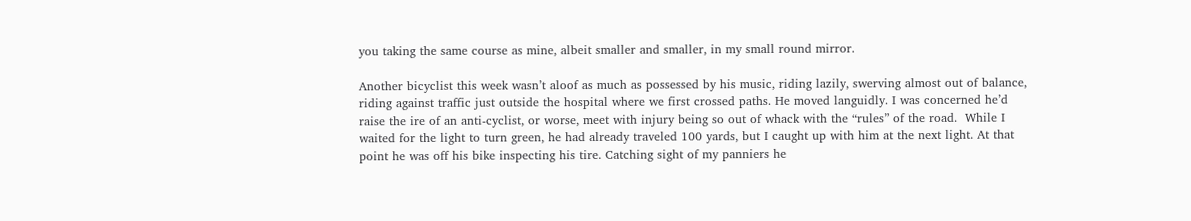you taking the same course as mine, albeit smaller and smaller, in my small round mirror.

Another bicyclist this week wasn’t aloof as much as possessed by his music, riding lazily, swerving almost out of balance, riding against traffic just outside the hospital where we first crossed paths. He moved languidly. I was concerned he’d raise the ire of an anti-cyclist, or worse, meet with injury being so out of whack with the “rules” of the road.  While I waited for the light to turn green, he had already traveled 100 yards, but I caught up with him at the next light. At that point he was off his bike inspecting his tire. Catching sight of my panniers he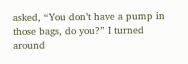asked, “You don’t have a pump in those bags, do you?” I turned around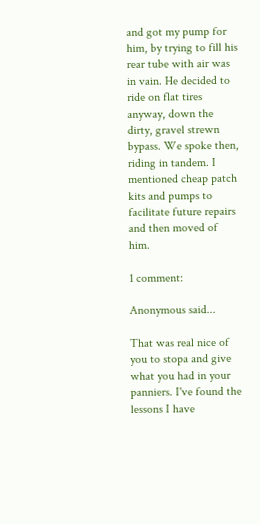and got my pump for him, by trying to fill his rear tube with air was in vain. He decided to ride on flat tires anyway, down the dirty, gravel strewn bypass. We spoke then, riding in tandem. I mentioned cheap patch kits and pumps to facilitate future repairs and then moved of him.

1 comment:

Anonymous said...

That was real nice of you to stopa and give what you had in your panniers. I've found the lessons I have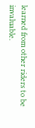learned from other riders to be invaluable.